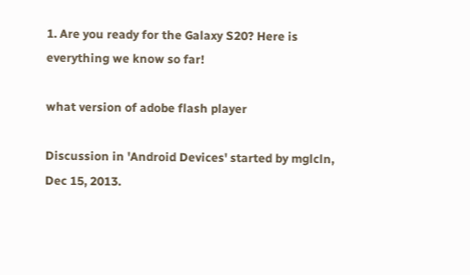1. Are you ready for the Galaxy S20? Here is everything we know so far!

what version of adobe flash player

Discussion in 'Android Devices' started by mglcln, Dec 15, 2013.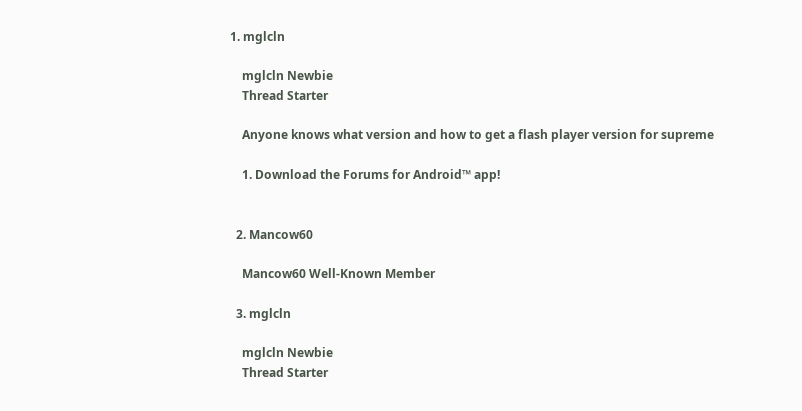1. mglcln

    mglcln Newbie
    Thread Starter

    Anyone knows what version and how to get a flash player version for supreme

    1. Download the Forums for Android™ app!


  2. Mancow60

    Mancow60 Well-Known Member

  3. mglcln

    mglcln Newbie
    Thread Starter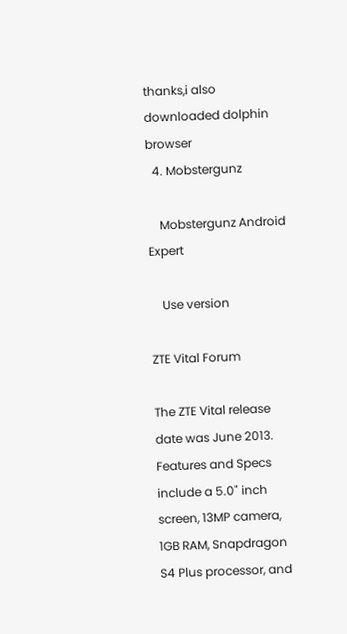thanks,i also downloaded dolphin browser
  4. Mobstergunz

    Mobstergunz Android Expert

    Use version

ZTE Vital Forum

The ZTE Vital release date was June 2013. Features and Specs include a 5.0" inch screen, 13MP camera, 1GB RAM, Snapdragon S4 Plus processor, and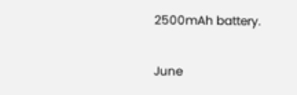2500mAh battery.

June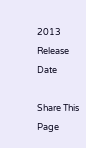2013
Release Date

Share This Page